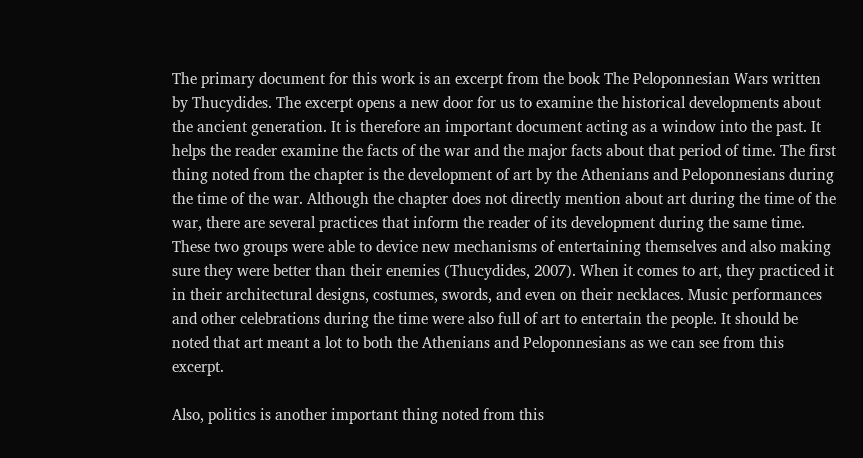The primary document for this work is an excerpt from the book The Peloponnesian Wars written by Thucydides. The excerpt opens a new door for us to examine the historical developments about the ancient generation. It is therefore an important document acting as a window into the past. It helps the reader examine the facts of the war and the major facts about that period of time. The first thing noted from the chapter is the development of art by the Athenians and Peloponnesians during the time of the war. Although the chapter does not directly mention about art during the time of the war, there are several practices that inform the reader of its development during the same time. These two groups were able to device new mechanisms of entertaining themselves and also making sure they were better than their enemies (Thucydides, 2007). When it comes to art, they practiced it in their architectural designs, costumes, swords, and even on their necklaces. Music performances and other celebrations during the time were also full of art to entertain the people. It should be noted that art meant a lot to both the Athenians and Peloponnesians as we can see from this excerpt.

Also, politics is another important thing noted from this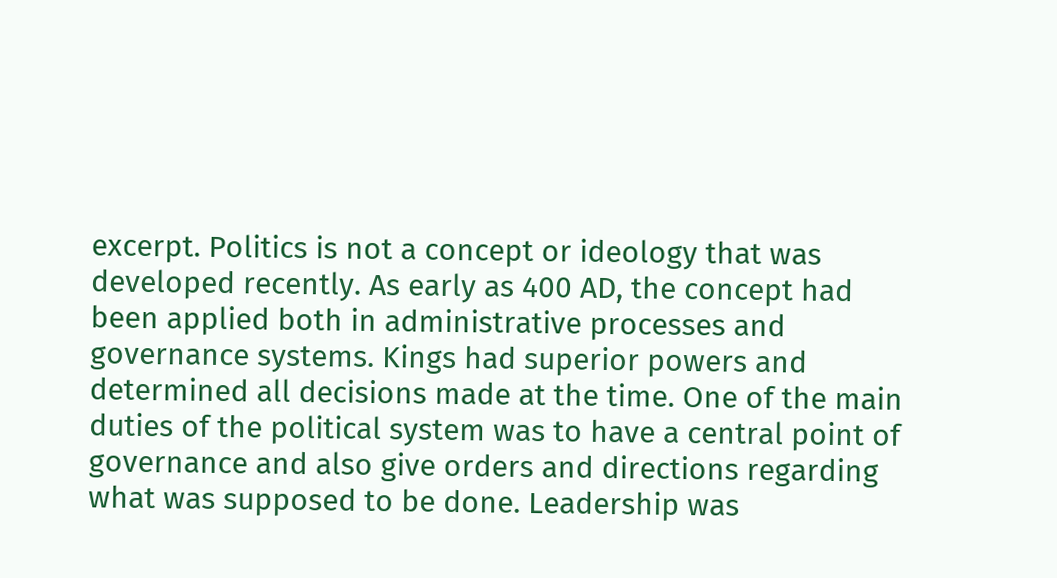excerpt. Politics is not a concept or ideology that was developed recently. As early as 400 AD, the concept had been applied both in administrative processes and governance systems. Kings had superior powers and determined all decisions made at the time. One of the main duties of the political system was to have a central point of governance and also give orders and directions regarding what was supposed to be done. Leadership was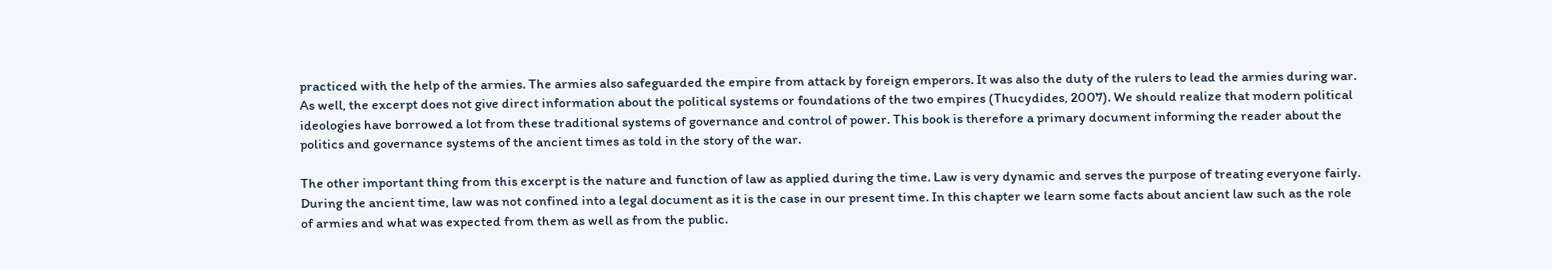practiced with the help of the armies. The armies also safeguarded the empire from attack by foreign emperors. It was also the duty of the rulers to lead the armies during war. As well, the excerpt does not give direct information about the political systems or foundations of the two empires (Thucydides, 2007). We should realize that modern political ideologies have borrowed a lot from these traditional systems of governance and control of power. This book is therefore a primary document informing the reader about the politics and governance systems of the ancient times as told in the story of the war.

The other important thing from this excerpt is the nature and function of law as applied during the time. Law is very dynamic and serves the purpose of treating everyone fairly. During the ancient time, law was not confined into a legal document as it is the case in our present time. In this chapter we learn some facts about ancient law such as the role of armies and what was expected from them as well as from the public.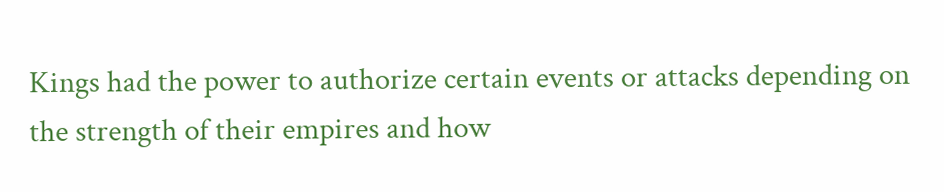Kings had the power to authorize certain events or attacks depending on the strength of their empires and how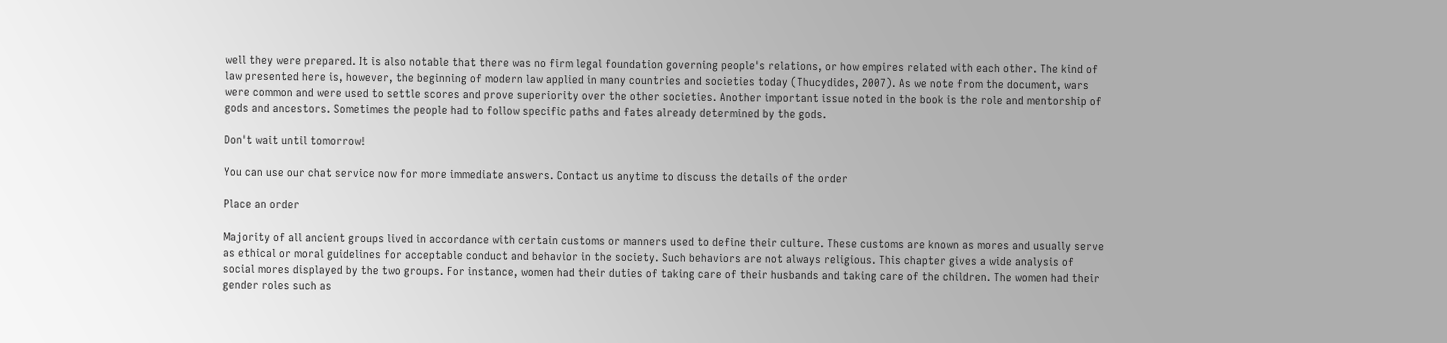well they were prepared. It is also notable that there was no firm legal foundation governing people's relations, or how empires related with each other. The kind of law presented here is, however, the beginning of modern law applied in many countries and societies today (Thucydides, 2007). As we note from the document, wars were common and were used to settle scores and prove superiority over the other societies. Another important issue noted in the book is the role and mentorship of gods and ancestors. Sometimes the people had to follow specific paths and fates already determined by the gods.

Don't wait until tomorrow!

You can use our chat service now for more immediate answers. Contact us anytime to discuss the details of the order

Place an order

Majority of all ancient groups lived in accordance with certain customs or manners used to define their culture. These customs are known as mores and usually serve as ethical or moral guidelines for acceptable conduct and behavior in the society. Such behaviors are not always religious. This chapter gives a wide analysis of social mores displayed by the two groups. For instance, women had their duties of taking care of their husbands and taking care of the children. The women had their gender roles such as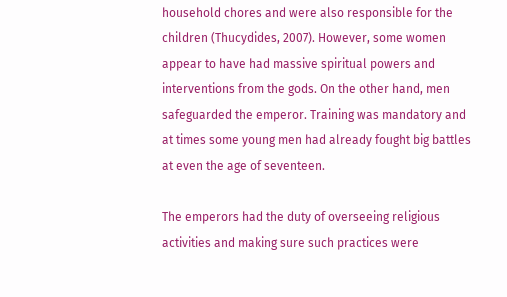household chores and were also responsible for the children (Thucydides, 2007). However, some women appear to have had massive spiritual powers and interventions from the gods. On the other hand, men safeguarded the emperor. Training was mandatory and at times some young men had already fought big battles at even the age of seventeen.

The emperors had the duty of overseeing religious activities and making sure such practices were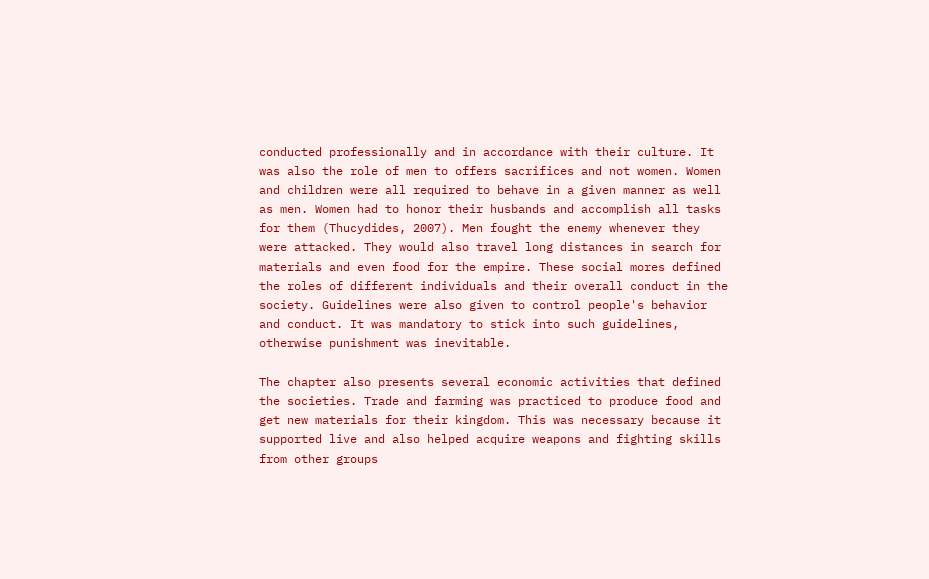conducted professionally and in accordance with their culture. It was also the role of men to offers sacrifices and not women. Women and children were all required to behave in a given manner as well as men. Women had to honor their husbands and accomplish all tasks for them (Thucydides, 2007). Men fought the enemy whenever they were attacked. They would also travel long distances in search for materials and even food for the empire. These social mores defined the roles of different individuals and their overall conduct in the society. Guidelines were also given to control people's behavior and conduct. It was mandatory to stick into such guidelines, otherwise punishment was inevitable.

The chapter also presents several economic activities that defined the societies. Trade and farming was practiced to produce food and get new materials for their kingdom. This was necessary because it supported live and also helped acquire weapons and fighting skills from other groups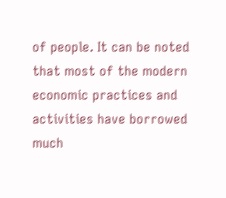of people. It can be noted that most of the modern economic practices and activities have borrowed much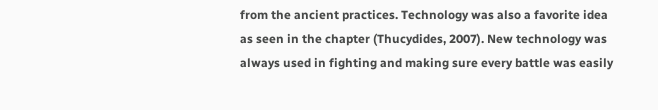from the ancient practices. Technology was also a favorite idea as seen in the chapter (Thucydides, 2007). New technology was always used in fighting and making sure every battle was easily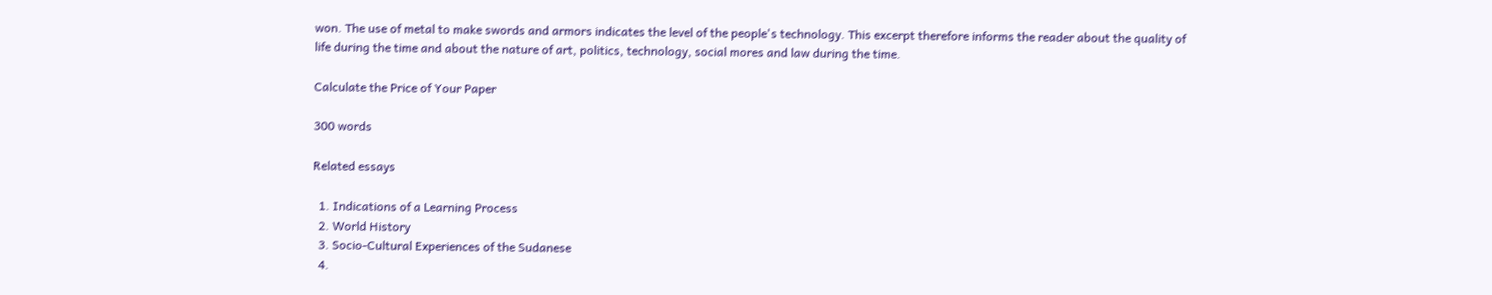won. The use of metal to make swords and armors indicates the level of the people's technology. This excerpt therefore informs the reader about the quality of life during the time and about the nature of art, politics, technology, social mores and law during the time.

Calculate the Price of Your Paper

300 words

Related essays

  1. Indications of a Learning Process
  2. World History
  3. Socio-Cultural Experiences of the Sudanese
  4.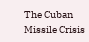The Cuban Missile Crisis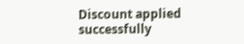Discount applied successfully